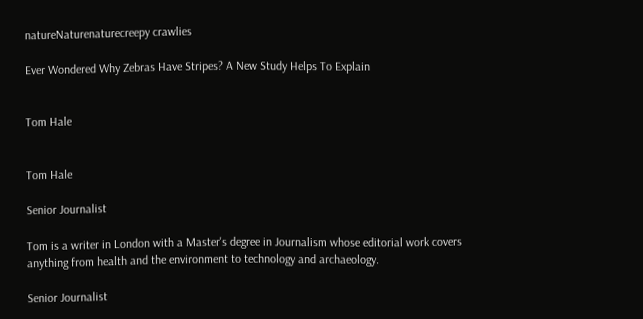natureNaturenaturecreepy crawlies

Ever Wondered Why Zebras Have Stripes? A New Study Helps To Explain


Tom Hale


Tom Hale

Senior Journalist

Tom is a writer in London with a Master's degree in Journalism whose editorial work covers anything from health and the environment to technology and archaeology.

Senior Journalist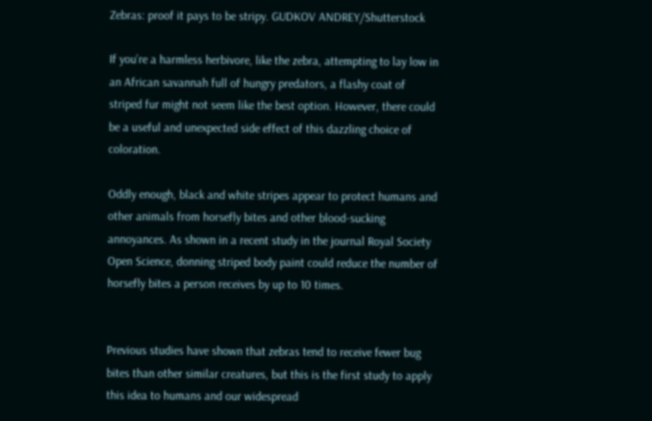Zebras: proof it pays to be stripy. GUDKOV ANDREY/Shutterstock

If you’re a harmless herbivore, like the zebra, attempting to lay low in an African savannah full of hungry predators, a flashy coat of striped fur might not seem like the best option. However, there could be a useful and unexpected side effect of this dazzling choice of coloration.

Oddly enough, black and white stripes appear to protect humans and other animals from horsefly bites and other blood-sucking annoyances. As shown in a recent study in the journal Royal Society Open Science, donning striped body paint could reduce the number of horsefly bites a person receives by up to 10 times.


Previous studies have shown that zebras tend to receive fewer bug bites than other similar creatures, but this is the first study to apply this idea to humans and our widespread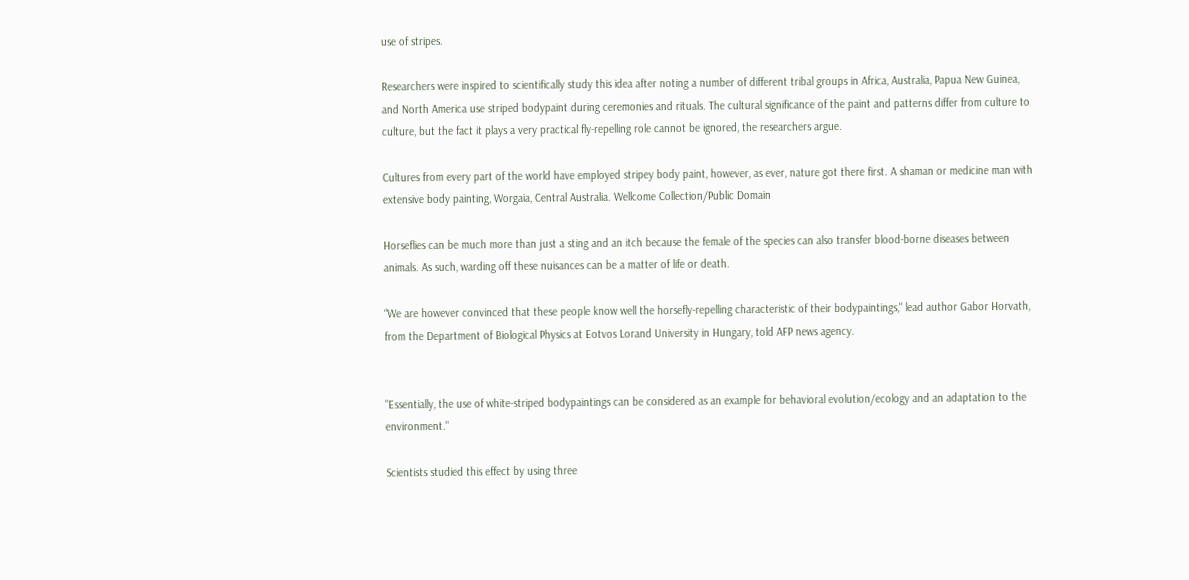use of stripes.

Researchers were inspired to scientifically study this idea after noting a number of different tribal groups in Africa, Australia, Papua New Guinea, and North America use striped bodypaint during ceremonies and rituals. The cultural significance of the paint and patterns differ from culture to culture, but the fact it plays a very practical fly-repelling role cannot be ignored, the researchers argue.

Cultures from every part of the world have employed stripey body paint, however, as ever, nature got there first. A shaman or medicine man with extensive body painting, Worgaia, Central Australia. Wellcome Collection/Public Domain

Horseflies can be much more than just a sting and an itch because the female of the species can also transfer blood-borne diseases between animals. As such, warding off these nuisances can be a matter of life or death.

“We are however convinced that these people know well the horsefly-repelling characteristic of their bodypaintings," lead author Gabor Horvath, from the Department of Biological Physics at Eotvos Lorand University in Hungary, told AFP news agency.


"Essentially, the use of white-striped bodypaintings can be considered as an example for behavioral evolution/ecology and an adaptation to the environment."

Scientists studied this effect by using three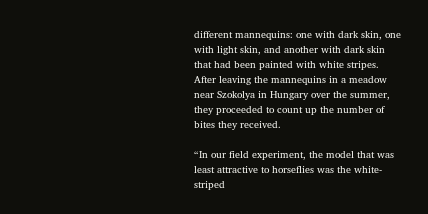different mannequins: one with dark skin, one with light skin, and another with dark skin that had been painted with white stripes. After leaving the mannequins in a meadow near Szokolya in Hungary over the summer, they proceeded to count up the number of bites they received.

“In our field experiment, the model that was least attractive to horseflies was the white-striped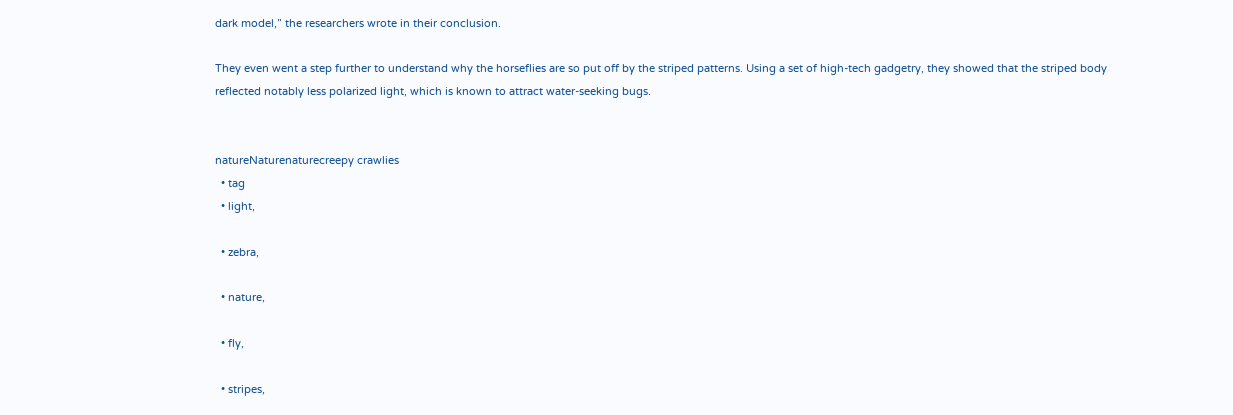dark model,” the researchers wrote in their conclusion.

They even went a step further to understand why the horseflies are so put off by the striped patterns. Using a set of high-tech gadgetry, they showed that the striped body reflected notably less polarized light, which is known to attract water-seeking bugs.


natureNaturenaturecreepy crawlies
  • tag
  • light,

  • zebra,

  • nature,

  • fly,

  • stripes,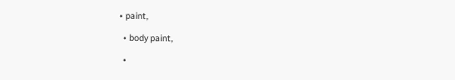• paint,

  • body paint,

  •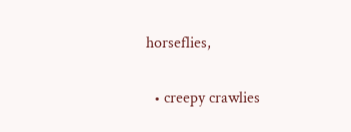horseflies,

  • creepy crawlies